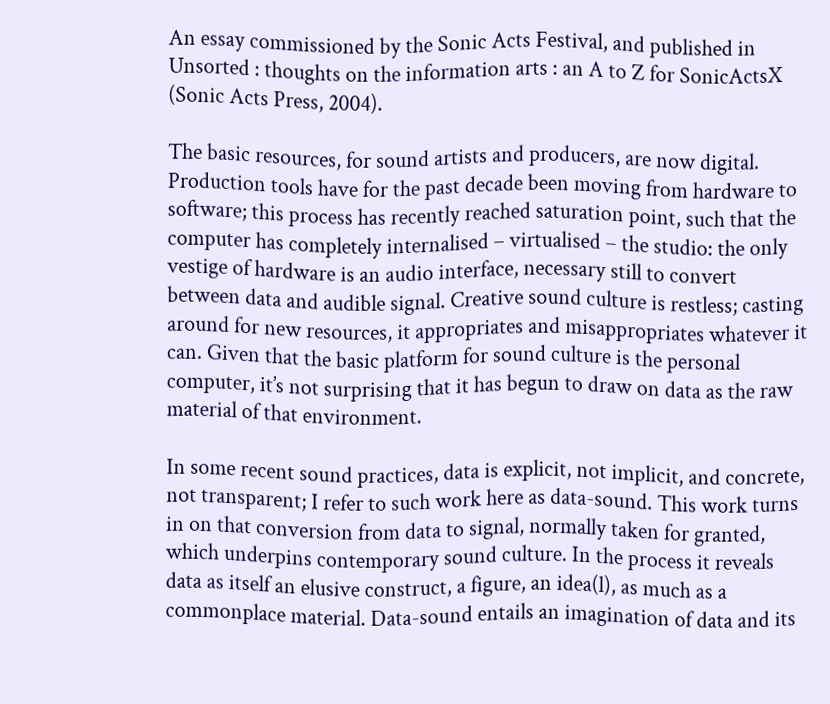An essay commissioned by the Sonic Acts Festival, and published in Unsorted : thoughts on the information arts : an A to Z for SonicActsX (Sonic Acts Press, 2004).

The basic resources, for sound artists and producers, are now digital. Production tools have for the past decade been moving from hardware to software; this process has recently reached saturation point, such that the computer has completely internalised – virtualised – the studio: the only vestige of hardware is an audio interface, necessary still to convert between data and audible signal. Creative sound culture is restless; casting around for new resources, it appropriates and misappropriates whatever it can. Given that the basic platform for sound culture is the personal computer, it’s not surprising that it has begun to draw on data as the raw material of that environment.

In some recent sound practices, data is explicit, not implicit, and concrete, not transparent; I refer to such work here as data-sound. This work turns in on that conversion from data to signal, normally taken for granted, which underpins contemporary sound culture. In the process it reveals data as itself an elusive construct, a figure, an idea(l), as much as a commonplace material. Data-sound entails an imagination of data and its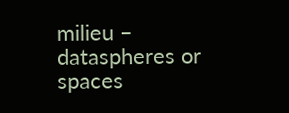milieu – dataspheres or spaces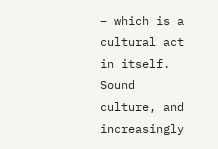– which is a cultural act in itself. Sound culture, and increasingly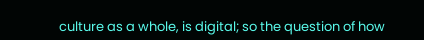culture as a whole, is digital; so the question of how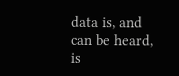data is, and can be heard, is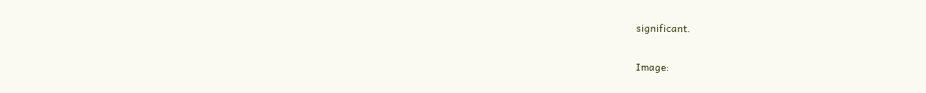significant.

Image: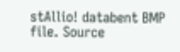stAllio! databent BMP file. Source